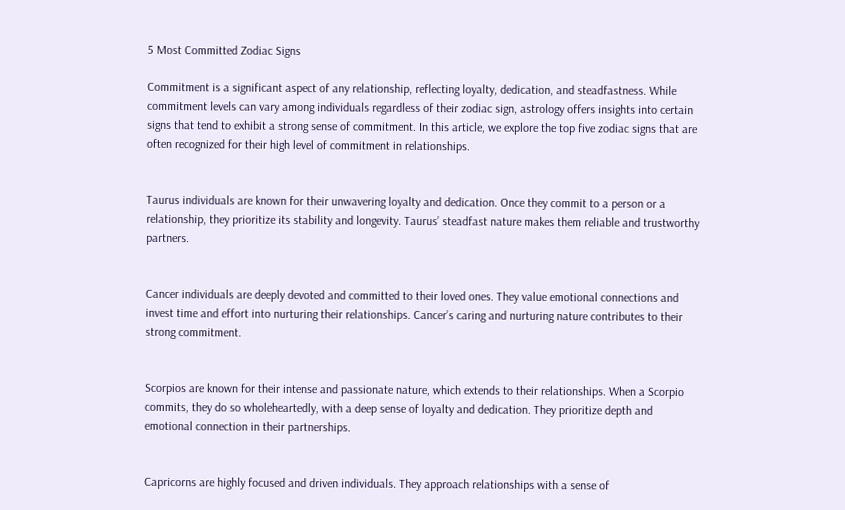5 Most Committed Zodiac Signs

Commitment is a significant aspect of any relationship, reflecting loyalty, dedication, and steadfastness. While commitment levels can vary among individuals regardless of their zodiac sign, astrology offers insights into certain signs that tend to exhibit a strong sense of commitment. In this article, we explore the top five zodiac signs that are often recognized for their high level of commitment in relationships.


Taurus individuals are known for their unwavering loyalty and dedication. Once they commit to a person or a relationship, they prioritize its stability and longevity. Taurus’ steadfast nature makes them reliable and trustworthy partners.


Cancer individuals are deeply devoted and committed to their loved ones. They value emotional connections and invest time and effort into nurturing their relationships. Cancer’s caring and nurturing nature contributes to their strong commitment.


Scorpios are known for their intense and passionate nature, which extends to their relationships. When a Scorpio commits, they do so wholeheartedly, with a deep sense of loyalty and dedication. They prioritize depth and emotional connection in their partnerships.


Capricorns are highly focused and driven individuals. They approach relationships with a sense of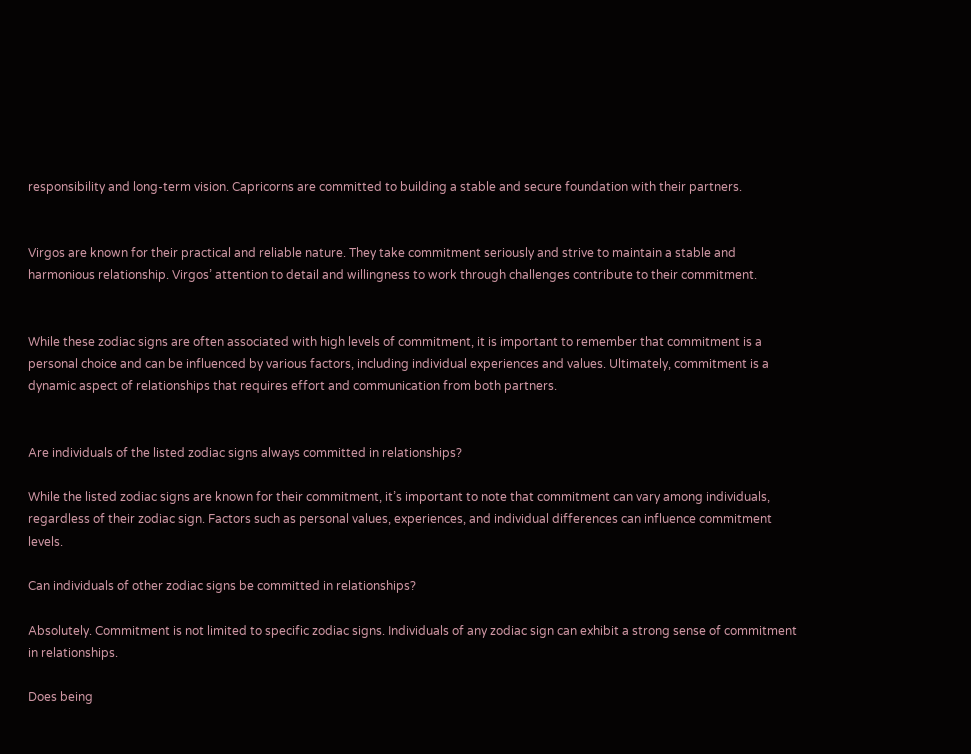responsibility and long-term vision. Capricorns are committed to building a stable and secure foundation with their partners.


Virgos are known for their practical and reliable nature. They take commitment seriously and strive to maintain a stable and harmonious relationship. Virgos’ attention to detail and willingness to work through challenges contribute to their commitment.


While these zodiac signs are often associated with high levels of commitment, it is important to remember that commitment is a personal choice and can be influenced by various factors, including individual experiences and values. Ultimately, commitment is a dynamic aspect of relationships that requires effort and communication from both partners.


Are individuals of the listed zodiac signs always committed in relationships?

While the listed zodiac signs are known for their commitment, it’s important to note that commitment can vary among individuals, regardless of their zodiac sign. Factors such as personal values, experiences, and individual differences can influence commitment levels.

Can individuals of other zodiac signs be committed in relationships?

Absolutely. Commitment is not limited to specific zodiac signs. Individuals of any zodiac sign can exhibit a strong sense of commitment in relationships.

Does being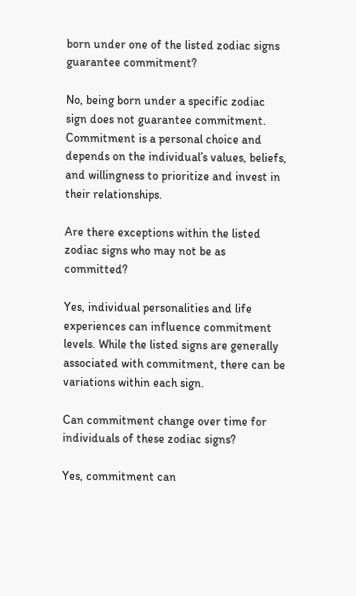born under one of the listed zodiac signs guarantee commitment?

No, being born under a specific zodiac sign does not guarantee commitment. Commitment is a personal choice and depends on the individual’s values, beliefs, and willingness to prioritize and invest in their relationships.

Are there exceptions within the listed zodiac signs who may not be as committed?

Yes, individual personalities and life experiences can influence commitment levels. While the listed signs are generally associated with commitment, there can be variations within each sign.

Can commitment change over time for individuals of these zodiac signs?

Yes, commitment can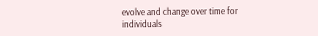evolve and change over time for individuals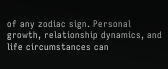of any zodiac sign. Personal growth, relationship dynamics, and life circumstances can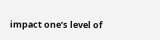impact one’s level of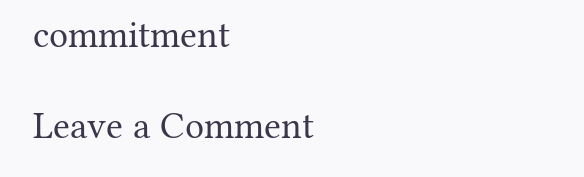commitment

Leave a Comment